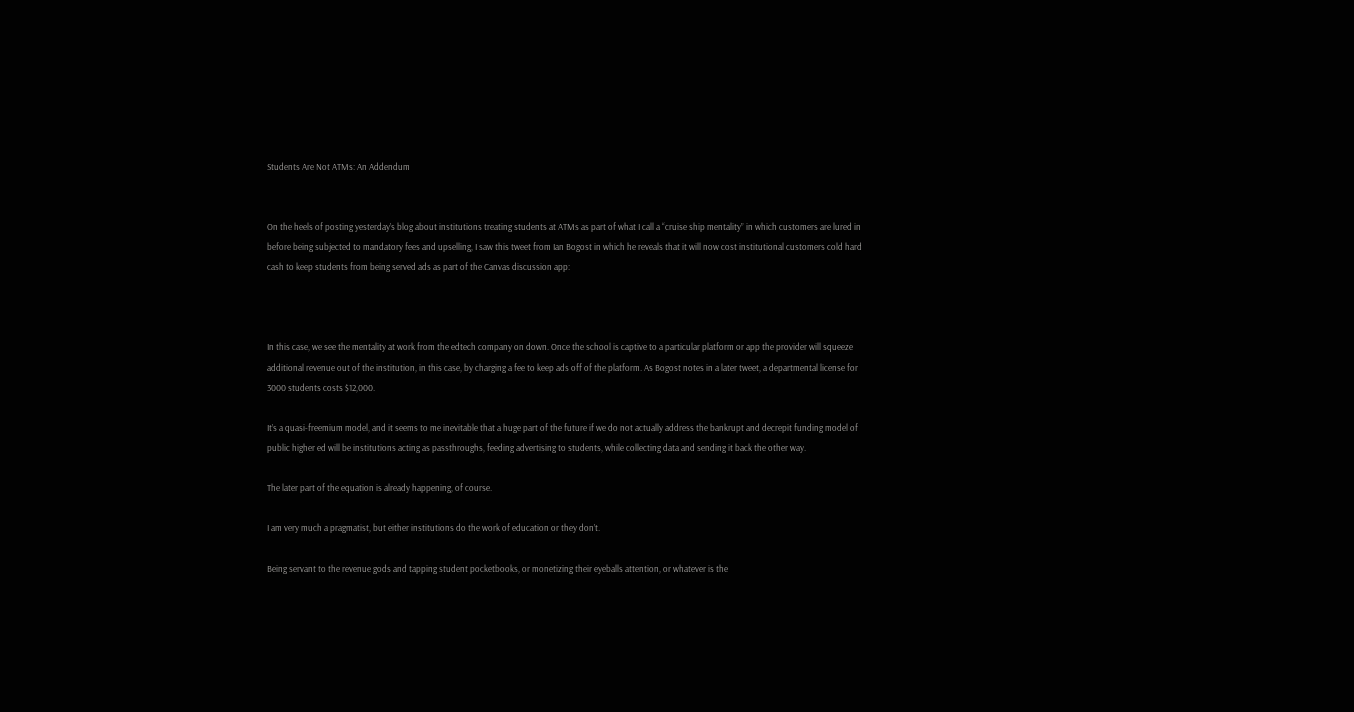Students Are Not ATMs: An Addendum


On the heels of posting yesterday’s blog about institutions treating students at ATMs as part of what I call a “cruise ship mentality” in which customers are lured in before being subjected to mandatory fees and upselling, I saw this tweet from Ian Bogost in which he reveals that it will now cost institutional customers cold hard cash to keep students from being served ads as part of the Canvas discussion app:



In this case, we see the mentality at work from the edtech company on down. Once the school is captive to a particular platform or app the provider will squeeze additional revenue out of the institution, in this case, by charging a fee to keep ads off of the platform. As Bogost notes in a later tweet, a departmental license for 3000 students costs $12,000.

It’s a quasi-freemium model, and it seems to me inevitable that a huge part of the future if we do not actually address the bankrupt and decrepit funding model of public higher ed will be institutions acting as passthroughs, feeding advertising to students, while collecting data and sending it back the other way.

The later part of the equation is already happening, of course.

I am very much a pragmatist, but either institutions do the work of education or they don’t.

Being servant to the revenue gods and tapping student pocketbooks, or monetizing their eyeballs attention, or whatever is the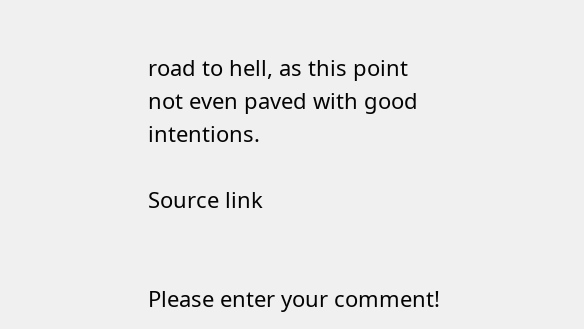road to hell, as this point not even paved with good intentions.

Source link


Please enter your comment!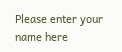Please enter your name here